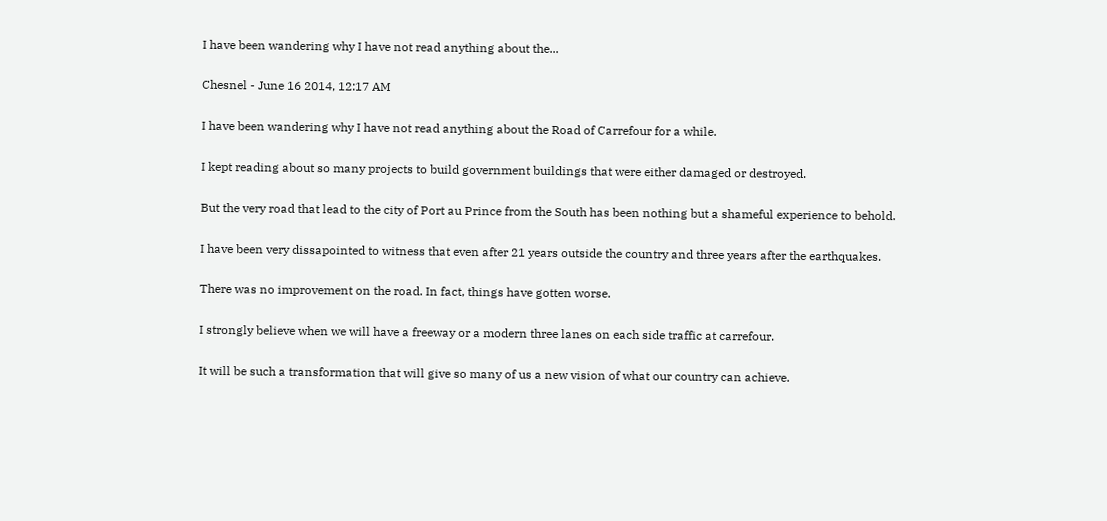I have been wandering why I have not read anything about the...

Chesnel - June 16 2014, 12:17 AM

I have been wandering why I have not read anything about the Road of Carrefour for a while.

I kept reading about so many projects to build government buildings that were either damaged or destroyed.

But the very road that lead to the city of Port au Prince from the South has been nothing but a shameful experience to behold.

I have been very dissapointed to witness that even after 21 years outside the country and three years after the earthquakes.

There was no improvement on the road. In fact, things have gotten worse.

I strongly believe when we will have a freeway or a modern three lanes on each side traffic at carrefour.

It will be such a transformation that will give so many of us a new vision of what our country can achieve.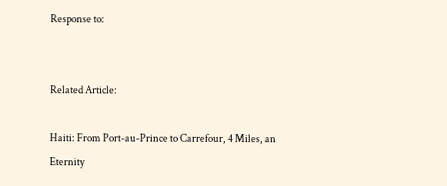Response to:


Related Article:

Haiti: From Port-au-Prince to Carrefour, 4 Miles, an Eternity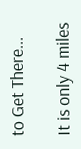to Get There...

It is only 4 miles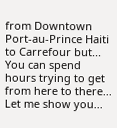from Downtown Port-au-Prince Haiti to Carrefour but... You can spend hours trying to get from here to there... Let me show you...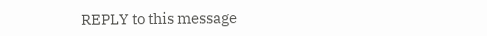REPLY to this message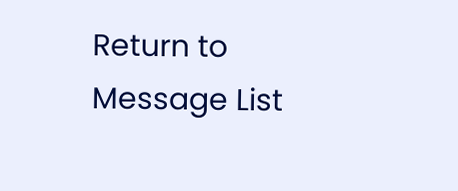Return to Message List